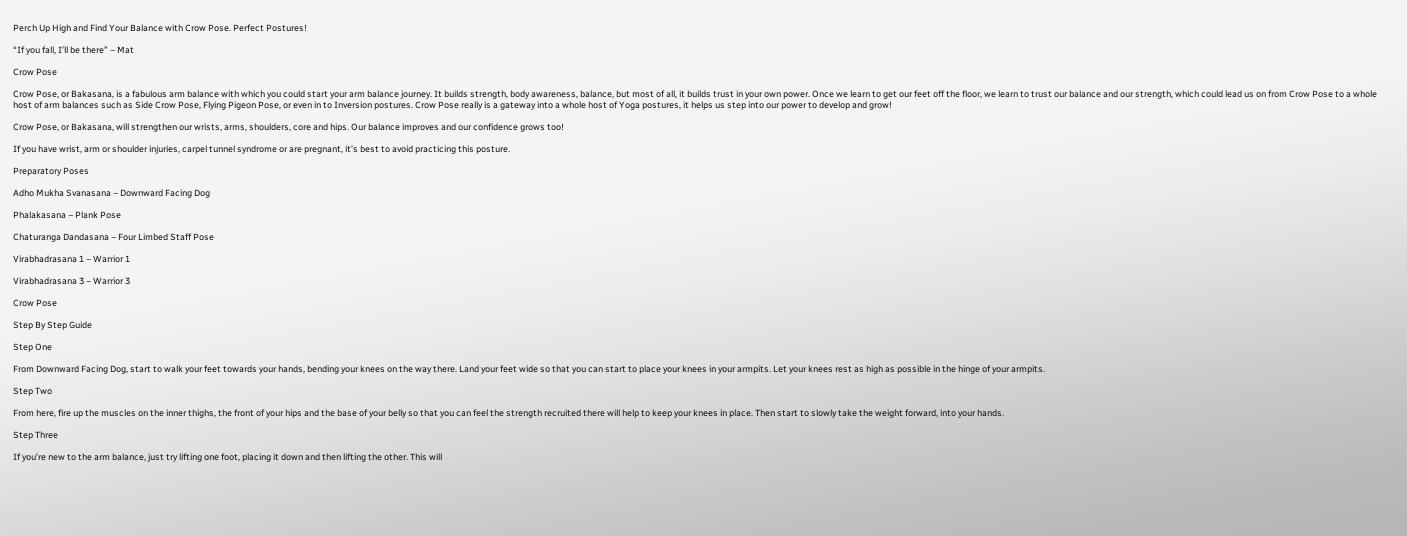Perch Up High and Find Your Balance with Crow Pose. Perfect Postures!

“If you fall, I’ll be there” – Mat

Crow Pose

Crow Pose, or Bakasana, is a fabulous arm balance with which you could start your arm balance journey. It builds strength, body awareness, balance, but most of all, it builds trust in your own power. Once we learn to get our feet off the floor, we learn to trust our balance and our strength, which could lead us on from Crow Pose to a whole host of arm balances such as Side Crow Pose, Flying Pigeon Pose, or even in to Inversion postures. Crow Pose really is a gateway into a whole host of Yoga postures, it helps us step into our power to develop and grow!

Crow Pose, or Bakasana, will strengthen our wrists, arms, shoulders, core and hips. Our balance improves and our confidence grows too!

If you have wrist, arm or shoulder injuries, carpel tunnel syndrome or are pregnant, it’s best to avoid practicing this posture.

Preparatory Poses

Adho Mukha Svanasana – Downward Facing Dog

Phalakasana – Plank Pose

Chaturanga Dandasana – Four Limbed Staff Pose

Virabhadrasana 1 – Warrior 1

Virabhadrasana 3 – Warrior 3

Crow Pose

Step By Step Guide

Step One

From Downward Facing Dog, start to walk your feet towards your hands, bending your knees on the way there. Land your feet wide so that you can start to place your knees in your armpits. Let your knees rest as high as possible in the hinge of your armpits.

Step Two

From here, fire up the muscles on the inner thighs, the front of your hips and the base of your belly so that you can feel the strength recruited there will help to keep your knees in place. Then start to slowly take the weight forward, into your hands.

Step Three

If you’re new to the arm balance, just try lifting one foot, placing it down and then lifting the other. This will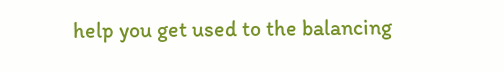help you get used to the balancing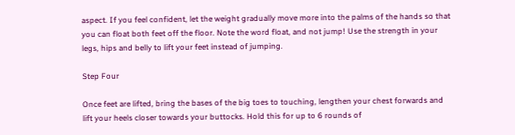aspect. If you feel confident, let the weight gradually move more into the palms of the hands so that you can float both feet off the floor. Note the word float, and not jump! Use the strength in your legs, hips and belly to lift your feet instead of jumping.

Step Four

Once feet are lifted, bring the bases of the big toes to touching, lengthen your chest forwards and lift your heels closer towards your buttocks. Hold this for up to 6 rounds of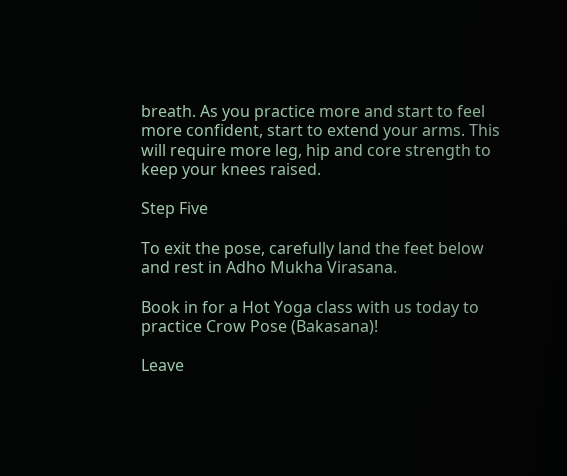breath. As you practice more and start to feel more confident, start to extend your arms. This will require more leg, hip and core strength to keep your knees raised.

Step Five

To exit the pose, carefully land the feet below and rest in Adho Mukha Virasana.

Book in for a Hot Yoga class with us today to practice Crow Pose (Bakasana)!

Leave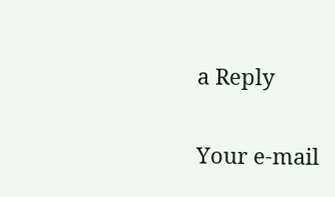a Reply

Your e-mail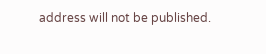address will not be published.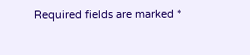Required fields are marked *